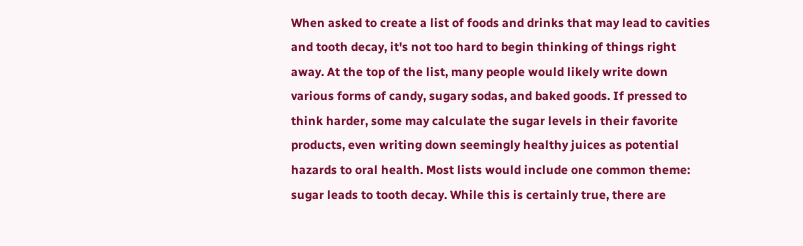When asked to create a list of foods and drinks that may lead to cavities and tooth decay, it's not too hard to begin thinking of things right away. At the top of the list, many people would likely write down various forms of candy, sugary sodas, and baked goods. If pressed to think harder, some may calculate the sugar levels in their favorite products, even writing down seemingly healthy juices as potential hazards to oral health. Most lists would include one common theme: sugar leads to tooth decay. While this is certainly true, there are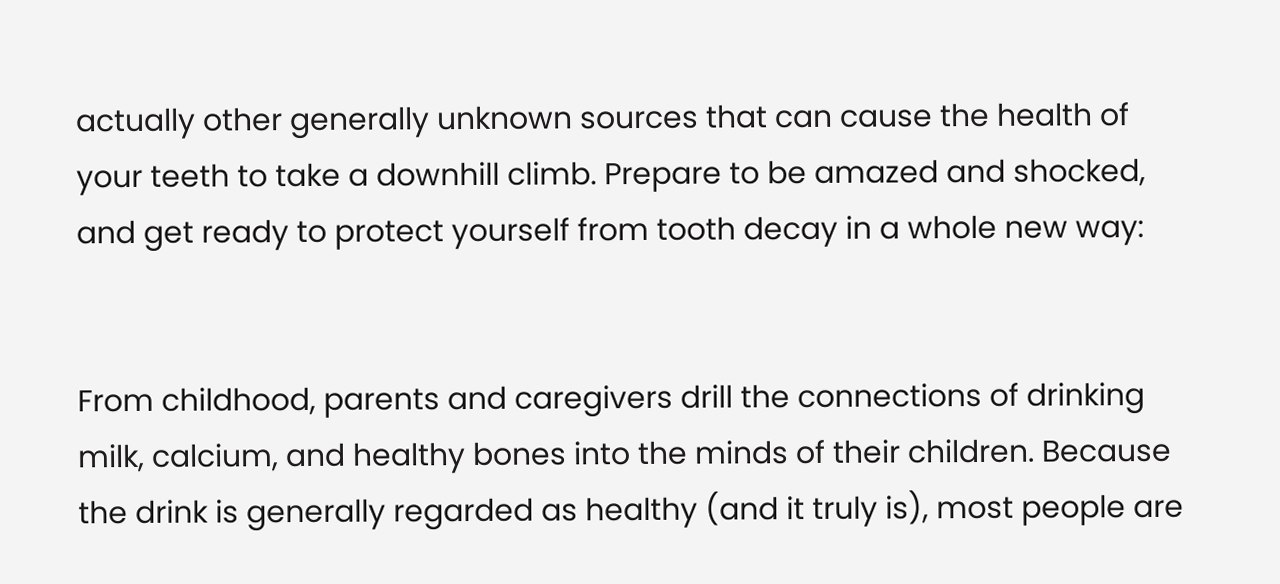actually other generally unknown sources that can cause the health of your teeth to take a downhill climb. Prepare to be amazed and shocked, and get ready to protect yourself from tooth decay in a whole new way:


From childhood, parents and caregivers drill the connections of drinking milk, calcium, and healthy bones into the minds of their children. Because the drink is generally regarded as healthy (and it truly is), most people are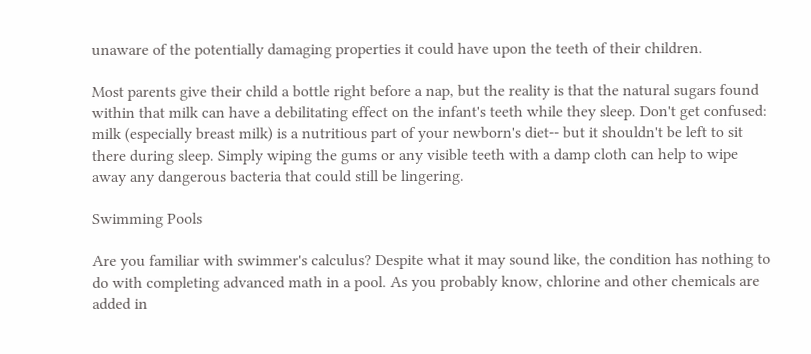unaware of the potentially damaging properties it could have upon the teeth of their children.

Most parents give their child a bottle right before a nap, but the reality is that the natural sugars found within that milk can have a debilitating effect on the infant's teeth while they sleep. Don't get confused: milk (especially breast milk) is a nutritious part of your newborn's diet-- but it shouldn't be left to sit there during sleep. Simply wiping the gums or any visible teeth with a damp cloth can help to wipe away any dangerous bacteria that could still be lingering.

Swimming Pools

Are you familiar with swimmer's calculus? Despite what it may sound like, the condition has nothing to do with completing advanced math in a pool. As you probably know, chlorine and other chemicals are added in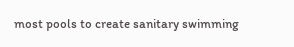most pools to create sanitary swimming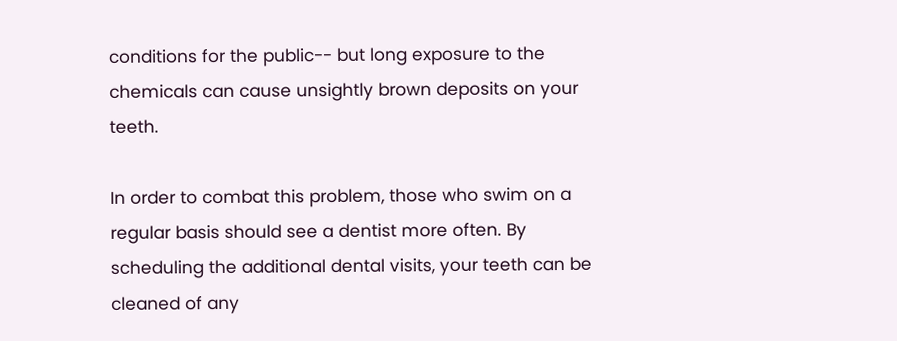conditions for the public-- but long exposure to the chemicals can cause unsightly brown deposits on your teeth.

In order to combat this problem, those who swim on a regular basis should see a dentist more often. By scheduling the additional dental visits, your teeth can be cleaned of any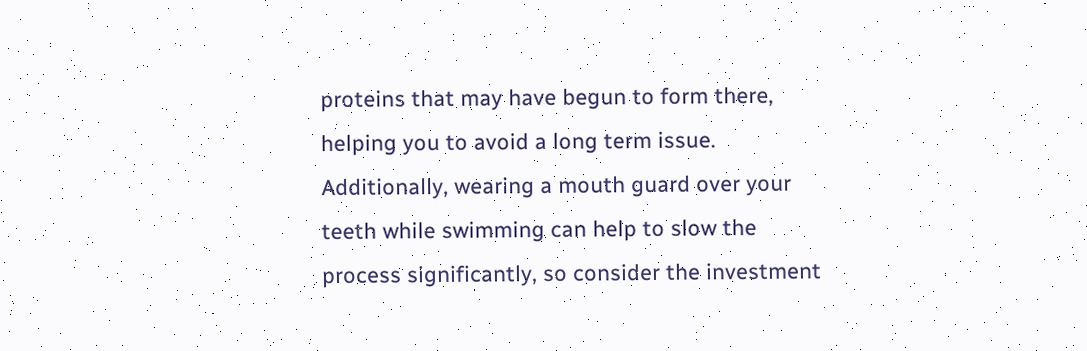proteins that may have begun to form there, helping you to avoid a long term issue. Additionally, wearing a mouth guard over your teeth while swimming can help to slow the process significantly, so consider the investment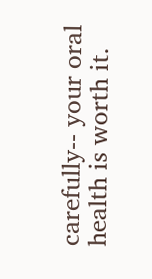carefully-- your oral health is worth it.